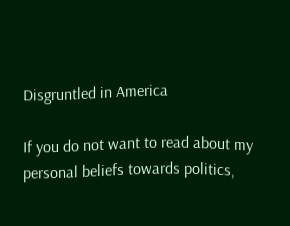Disgruntled in America

If you do not want to read about my personal beliefs towards politics,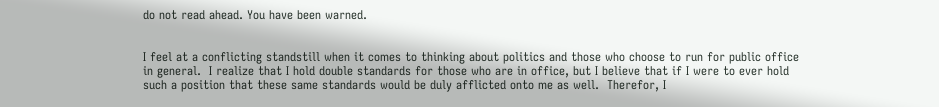do not read ahead. You have been warned.


I feel at a conflicting standstill when it comes to thinking about politics and those who choose to run for public office in general.  I realize that I hold double standards for those who are in office, but I believe that if I were to ever hold such a position that these same standards would be duly afflicted onto me as well.  Therefor, I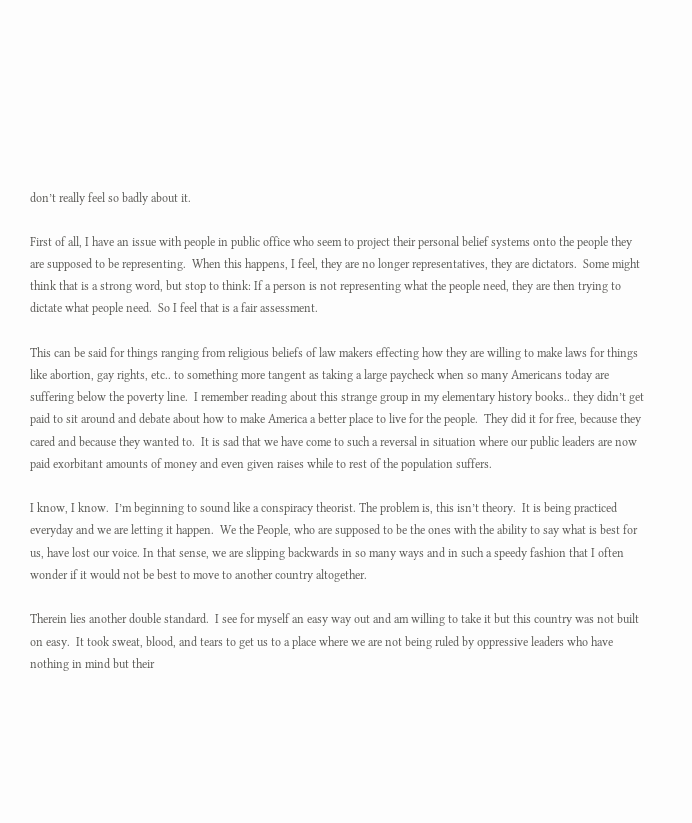don’t really feel so badly about it.

First of all, I have an issue with people in public office who seem to project their personal belief systems onto the people they are supposed to be representing.  When this happens, I feel, they are no longer representatives, they are dictators.  Some might think that is a strong word, but stop to think: If a person is not representing what the people need, they are then trying to dictate what people need.  So I feel that is a fair assessment.

This can be said for things ranging from religious beliefs of law makers effecting how they are willing to make laws for things like abortion, gay rights, etc.. to something more tangent as taking a large paycheck when so many Americans today are suffering below the poverty line.  I remember reading about this strange group in my elementary history books.. they didn’t get paid to sit around and debate about how to make America a better place to live for the people.  They did it for free, because they cared and because they wanted to.  It is sad that we have come to such a reversal in situation where our public leaders are now paid exorbitant amounts of money and even given raises while to rest of the population suffers.

I know, I know.  I’m beginning to sound like a conspiracy theorist. The problem is, this isn’t theory.  It is being practiced everyday and we are letting it happen.  We the People, who are supposed to be the ones with the ability to say what is best for us, have lost our voice. In that sense, we are slipping backwards in so many ways and in such a speedy fashion that I often wonder if it would not be best to move to another country altogether.

Therein lies another double standard.  I see for myself an easy way out and am willing to take it but this country was not built on easy.  It took sweat, blood, and tears to get us to a place where we are not being ruled by oppressive leaders who have nothing in mind but their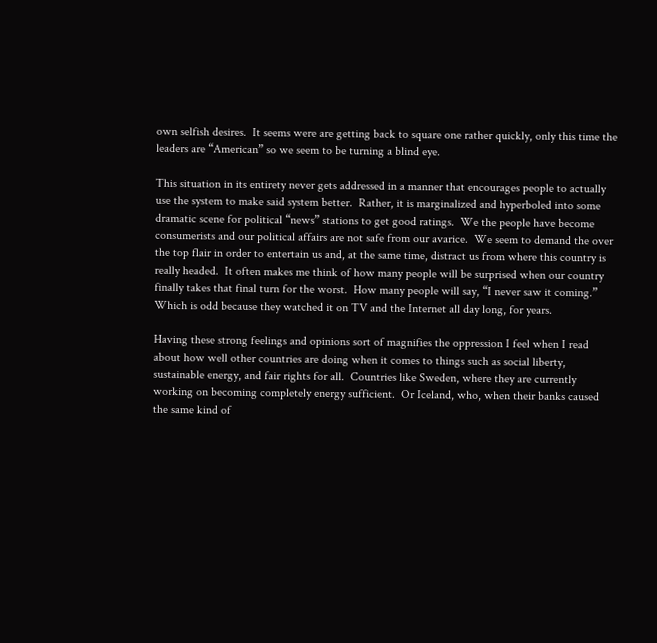own selfish desires.  It seems were are getting back to square one rather quickly, only this time the leaders are “American” so we seem to be turning a blind eye.

This situation in its entirety never gets addressed in a manner that encourages people to actually use the system to make said system better.  Rather, it is marginalized and hyperboled into some dramatic scene for political “news” stations to get good ratings.  We the people have become consumerists and our political affairs are not safe from our avarice.  We seem to demand the over the top flair in order to entertain us and, at the same time, distract us from where this country is really headed.  It often makes me think of how many people will be surprised when our country finally takes that final turn for the worst.  How many people will say, “I never saw it coming.”  Which is odd because they watched it on TV and the Internet all day long, for years.

Having these strong feelings and opinions sort of magnifies the oppression I feel when I read about how well other countries are doing when it comes to things such as social liberty, sustainable energy, and fair rights for all.  Countries like Sweden, where they are currently working on becoming completely energy sufficient.  Or Iceland, who, when their banks caused the same kind of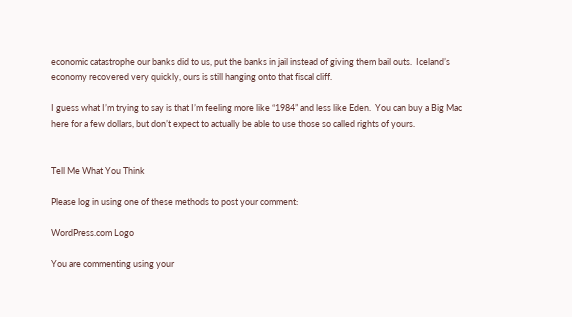economic catastrophe our banks did to us, put the banks in jail instead of giving them bail outs.  Iceland’s economy recovered very quickly, ours is still hanging onto that fiscal cliff.

I guess what I’m trying to say is that I’m feeling more like “1984” and less like Eden.  You can buy a Big Mac here for a few dollars, but don’t expect to actually be able to use those so called rights of yours.


Tell Me What You Think

Please log in using one of these methods to post your comment:

WordPress.com Logo

You are commenting using your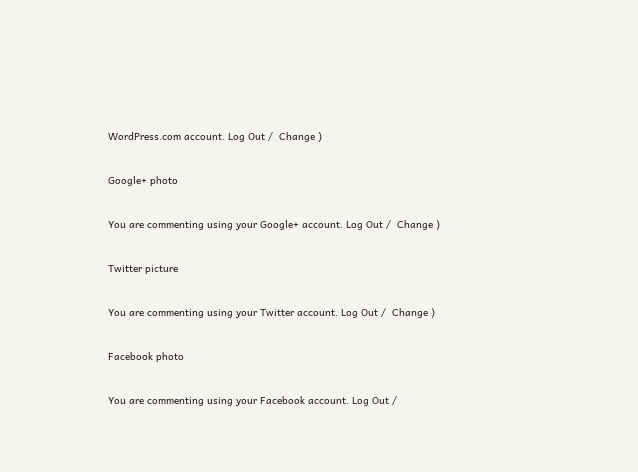WordPress.com account. Log Out /  Change )

Google+ photo

You are commenting using your Google+ account. Log Out /  Change )

Twitter picture

You are commenting using your Twitter account. Log Out /  Change )

Facebook photo

You are commenting using your Facebook account. Log Out /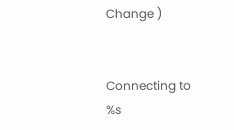Change )


Connecting to %s